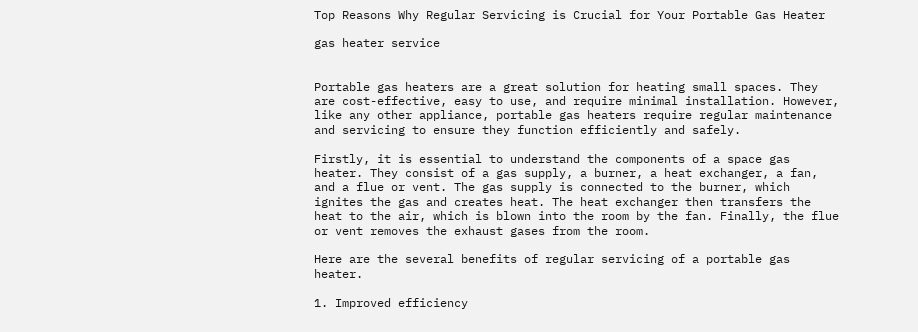Top Reasons Why Regular Servicing is Crucial for Your Portable Gas Heater

gas heater service


Portable gas heaters are a great solution for heating small spaces. They are cost-effective, easy to use, and require minimal installation. However, like any other appliance, portable gas heaters require regular maintenance and servicing to ensure they function efficiently and safely.

Firstly, it is essential to understand the components of a space gas heater. They consist of a gas supply, a burner, a heat exchanger, a fan, and a flue or vent. The gas supply is connected to the burner, which ignites the gas and creates heat. The heat exchanger then transfers the heat to the air, which is blown into the room by the fan. Finally, the flue or vent removes the exhaust gases from the room.

Here are the several benefits of regular servicing of a portable gas heater.

1. Improved efficiency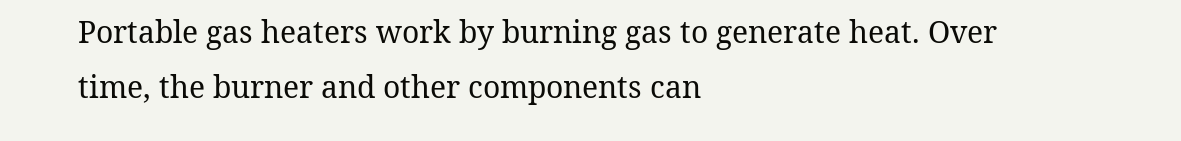Portable gas heaters work by burning gas to generate heat. Over time, the burner and other components can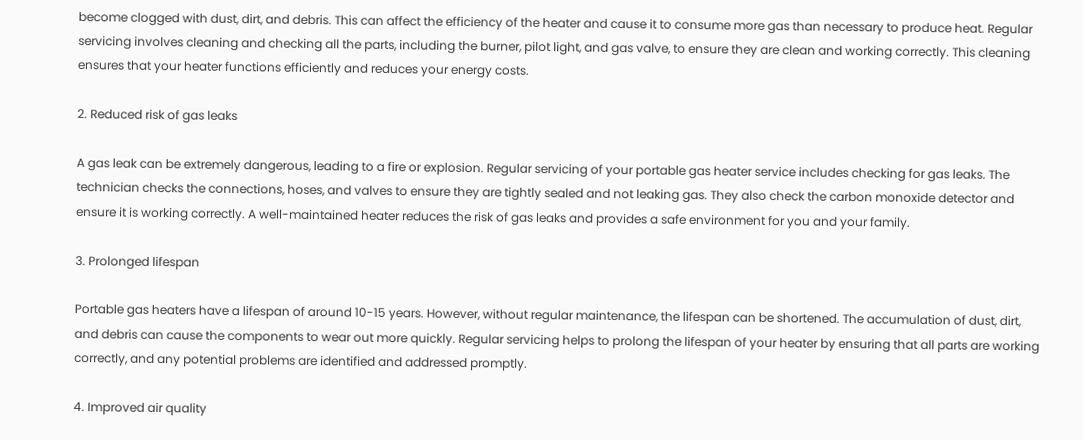become clogged with dust, dirt, and debris. This can affect the efficiency of the heater and cause it to consume more gas than necessary to produce heat. Regular servicing involves cleaning and checking all the parts, including the burner, pilot light, and gas valve, to ensure they are clean and working correctly. This cleaning ensures that your heater functions efficiently and reduces your energy costs.

2. Reduced risk of gas leaks

A gas leak can be extremely dangerous, leading to a fire or explosion. Regular servicing of your portable gas heater service includes checking for gas leaks. The technician checks the connections, hoses, and valves to ensure they are tightly sealed and not leaking gas. They also check the carbon monoxide detector and ensure it is working correctly. A well-maintained heater reduces the risk of gas leaks and provides a safe environment for you and your family.

3. Prolonged lifespan

Portable gas heaters have a lifespan of around 10-15 years. However, without regular maintenance, the lifespan can be shortened. The accumulation of dust, dirt, and debris can cause the components to wear out more quickly. Regular servicing helps to prolong the lifespan of your heater by ensuring that all parts are working correctly, and any potential problems are identified and addressed promptly.

4. Improved air quality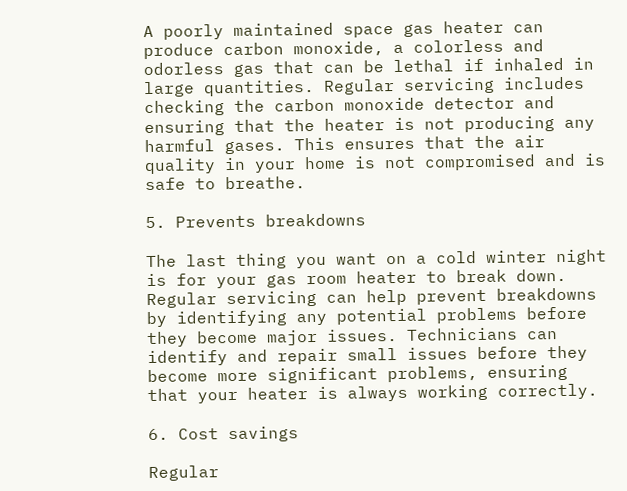A poorly maintained space gas heater can produce carbon monoxide, a colorless and odorless gas that can be lethal if inhaled in large quantities. Regular servicing includes checking the carbon monoxide detector and ensuring that the heater is not producing any harmful gases. This ensures that the air quality in your home is not compromised and is safe to breathe.

5. Prevents breakdowns

The last thing you want on a cold winter night is for your gas room heater to break down. Regular servicing can help prevent breakdowns by identifying any potential problems before they become major issues. Technicians can identify and repair small issues before they become more significant problems, ensuring that your heater is always working correctly.

6. Cost savings

Regular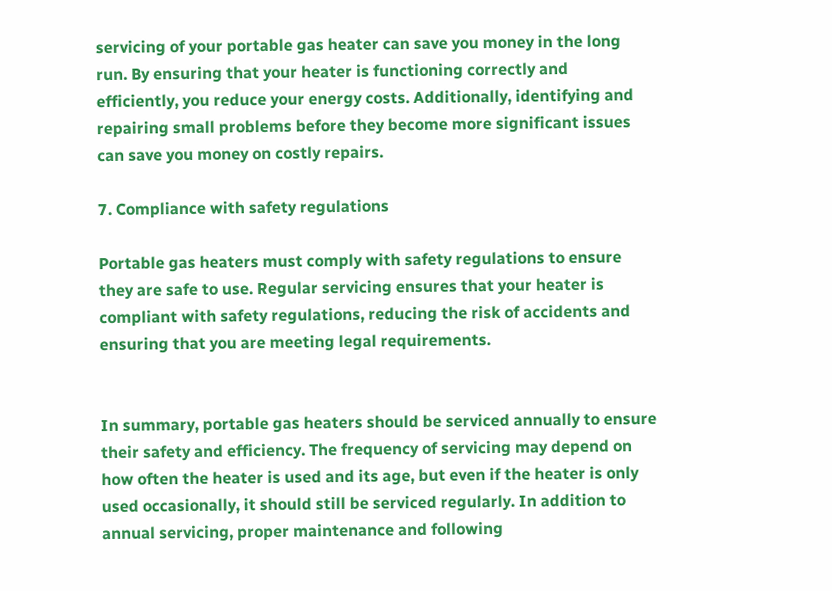servicing of your portable gas heater can save you money in the long run. By ensuring that your heater is functioning correctly and efficiently, you reduce your energy costs. Additionally, identifying and repairing small problems before they become more significant issues can save you money on costly repairs.

7. Compliance with safety regulations

Portable gas heaters must comply with safety regulations to ensure they are safe to use. Regular servicing ensures that your heater is compliant with safety regulations, reducing the risk of accidents and ensuring that you are meeting legal requirements.


In summary, portable gas heaters should be serviced annually to ensure their safety and efficiency. The frequency of servicing may depend on how often the heater is used and its age, but even if the heater is only used occasionally, it should still be serviced regularly. In addition to annual servicing, proper maintenance and following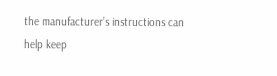the manufacturer’s instructions can help keep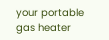your portable gas heater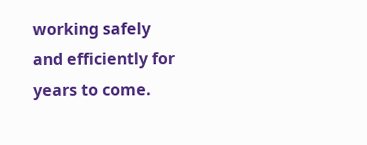working safely and efficiently for years to come.